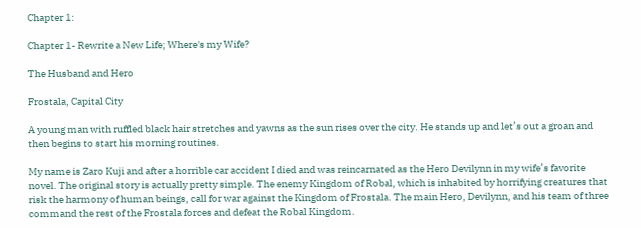Chapter 1:

Chapter 1- Rewrite a New Life; Where's my Wife?

The Husband and Hero

Frostala, Capital City

A young man with ruffled black hair stretches and yawns as the sun rises over the city. He stands up and let’s out a groan and then begins to start his morning routines.

My name is Zaro Kuji and after a horrible car accident I died and was reincarnated as the Hero Devilynn in my wife’s favorite novel. The original story is actually pretty simple. The enemy Kingdom of Robal, which is inhabited by horrifying creatures that risk the harmony of human beings, call for war against the Kingdom of Frostala. The main Hero, Devilynn, and his team of three  command the rest of the Frostala forces and defeat the Robal Kingdom.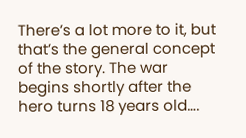There’s a lot more to it, but that’s the general concept of the story. The war begins shortly after the hero turns 18 years old….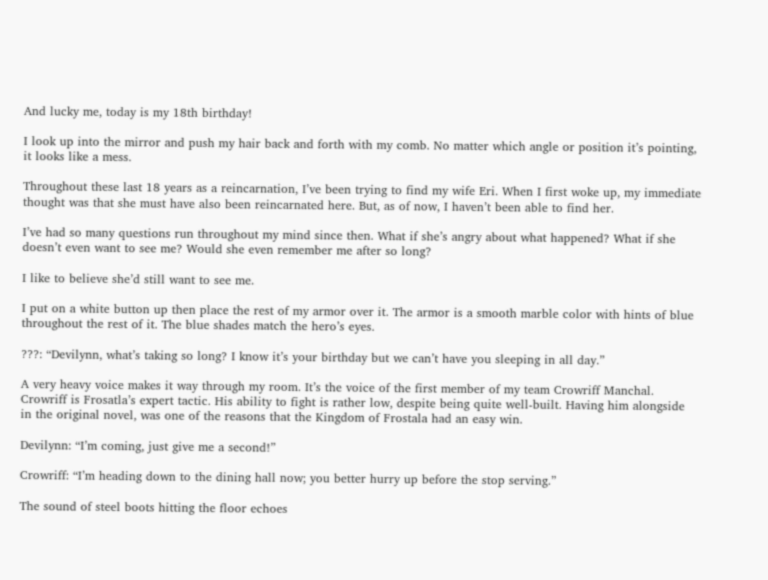And lucky me, today is my 18th birthday!

I look up into the mirror and push my hair back and forth with my comb. No matter which angle or position it’s pointing, it looks like a mess.

Throughout these last 18 years as a reincarnation, I’ve been trying to find my wife Eri. When I first woke up, my immediate thought was that she must have also been reincarnated here. But, as of now, I haven’t been able to find her.

I’ve had so many questions run throughout my mind since then. What if she’s angry about what happened? What if she doesn’t even want to see me? Would she even remember me after so long?

I like to believe she’d still want to see me.

I put on a white button up then place the rest of my armor over it. The armor is a smooth marble color with hints of blue throughout the rest of it. The blue shades match the hero’s eyes.

???: “Devilynn, what’s taking so long? I know it’s your birthday but we can’t have you sleeping in all day.”

A very heavy voice makes it way through my room. It’s the voice of the first member of my team Crowriff Manchal. Crowriff is Frosatla’s expert tactic. His ability to fight is rather low, despite being quite well-built. Having him alongside in the original novel, was one of the reasons that the Kingdom of Frostala had an easy win.

Devilynn: “I’m coming, just give me a second!”

Crowriff: “I’m heading down to the dining hall now; you better hurry up before the stop serving.”

The sound of steel boots hitting the floor echoes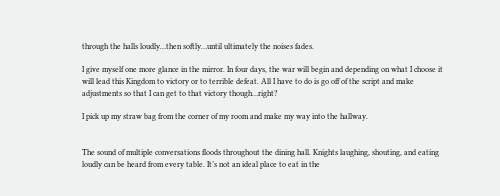through the halls loudly…then softly…until ultimately the noises fades.

I give myself one more glance in the mirror. In four days, the war will begin and depending on what I choose it will lead this Kingdom to victory or to terrible defeat. All I have to do is go off of the script and make adjustments so that I can get to that victory though…right?

I pick up my straw bag from the corner of my room and make my way into the hallway.


The sound of multiple conversations floods throughout the dining hall. Knights laughing, shouting, and eating loudly can be heard from every table. It’s not an ideal place to eat in the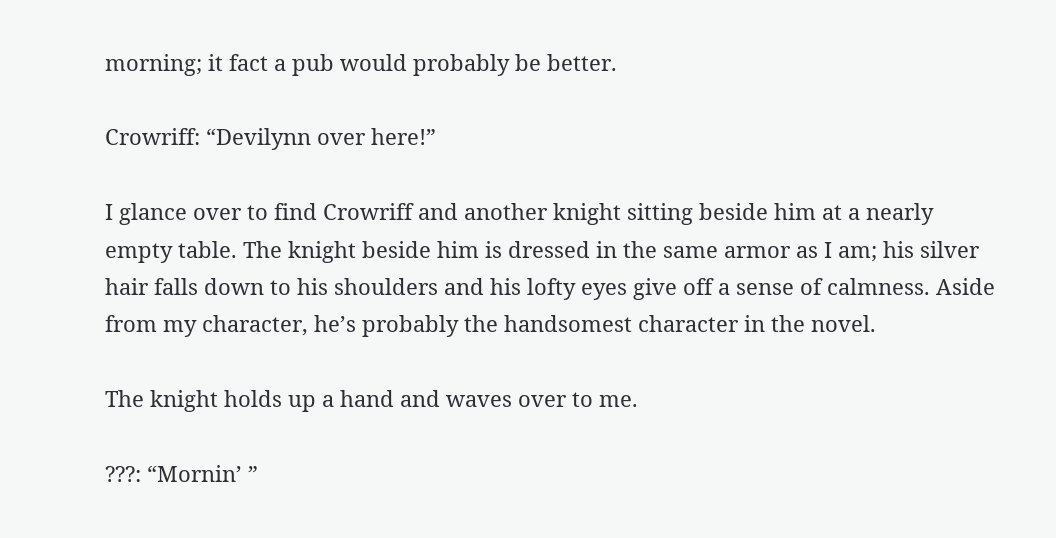morning; it fact a pub would probably be better.

Crowriff: “Devilynn over here!”

I glance over to find Crowriff and another knight sitting beside him at a nearly empty table. The knight beside him is dressed in the same armor as I am; his silver hair falls down to his shoulders and his lofty eyes give off a sense of calmness. Aside from my character, he’s probably the handsomest character in the novel.

The knight holds up a hand and waves over to me.

???: “Mornin’ ”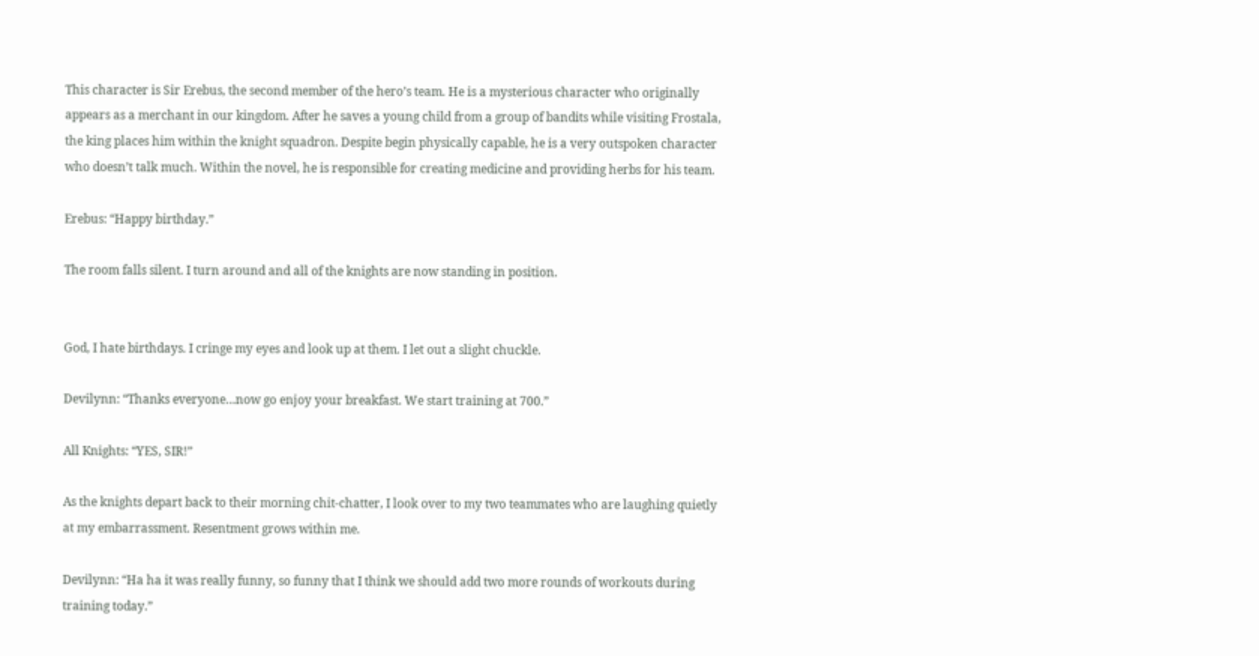This character is Sir Erebus, the second member of the hero’s team. He is a mysterious character who originally appears as a merchant in our kingdom. After he saves a young child from a group of bandits while visiting Frostala, the king places him within the knight squadron. Despite begin physically capable, he is a very outspoken character who doesn’t talk much. Within the novel, he is responsible for creating medicine and providing herbs for his team.

Erebus: “Happy birthday.”

The room falls silent. I turn around and all of the knights are now standing in position.


God, I hate birthdays. I cringe my eyes and look up at them. I let out a slight chuckle.

Devilynn: “Thanks everyone…now go enjoy your breakfast. We start training at 700.”

All Knights: “YES, SIR!”

As the knights depart back to their morning chit-chatter, I look over to my two teammates who are laughing quietly at my embarrassment. Resentment grows within me.

Devilynn: “Ha ha it was really funny, so funny that I think we should add two more rounds of workouts during training today.”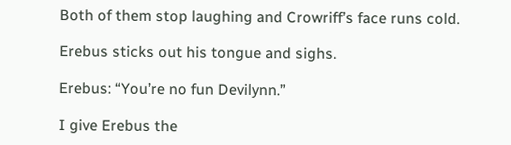Both of them stop laughing and Crowriff’s face runs cold.

Erebus sticks out his tongue and sighs.

Erebus: “You’re no fun Devilynn.”

I give Erebus the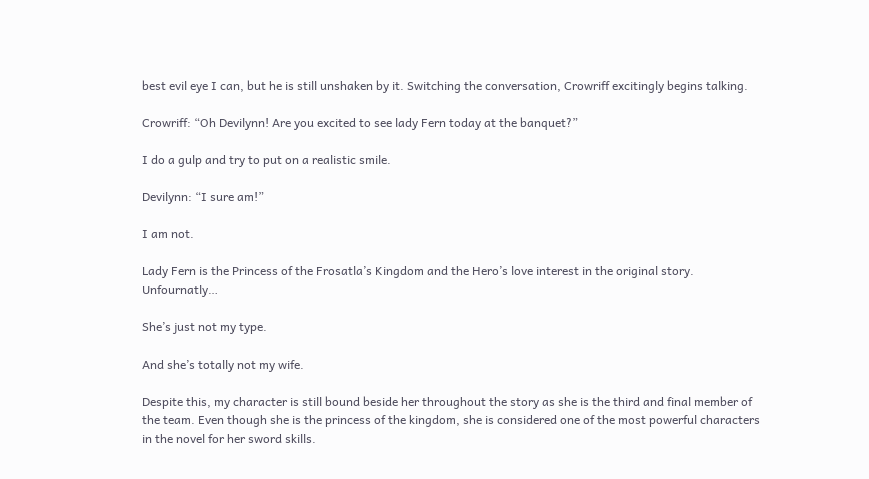best evil eye I can, but he is still unshaken by it. Switching the conversation, Crowriff excitingly begins talking.

Crowriff: “Oh Devilynn! Are you excited to see lady Fern today at the banquet?”

I do a gulp and try to put on a realistic smile.

Devilynn: “I sure am!”

I am not.

Lady Fern is the Princess of the Frosatla’s Kingdom and the Hero’s love interest in the original story. Unfournatly…

She’s just not my type.

And she’s totally not my wife.

Despite this, my character is still bound beside her throughout the story as she is the third and final member of the team. Even though she is the princess of the kingdom, she is considered one of the most powerful characters in the novel for her sword skills.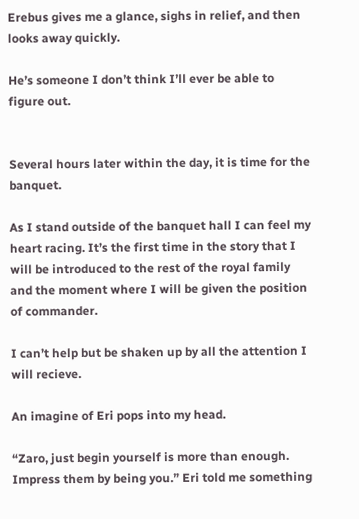Erebus gives me a glance, sighs in relief, and then looks away quickly.

He’s someone I don’t think I’ll ever be able to figure out.


Several hours later within the day, it is time for the banquet.

As I stand outside of the banquet hall I can feel my heart racing. It’s the first time in the story that I will be introduced to the rest of the royal family and the moment where I will be given the position of commander.

I can’t help but be shaken up by all the attention I will recieve.

An imagine of Eri pops into my head.

“Zaro, just begin yourself is more than enough. Impress them by being you.” Eri told me something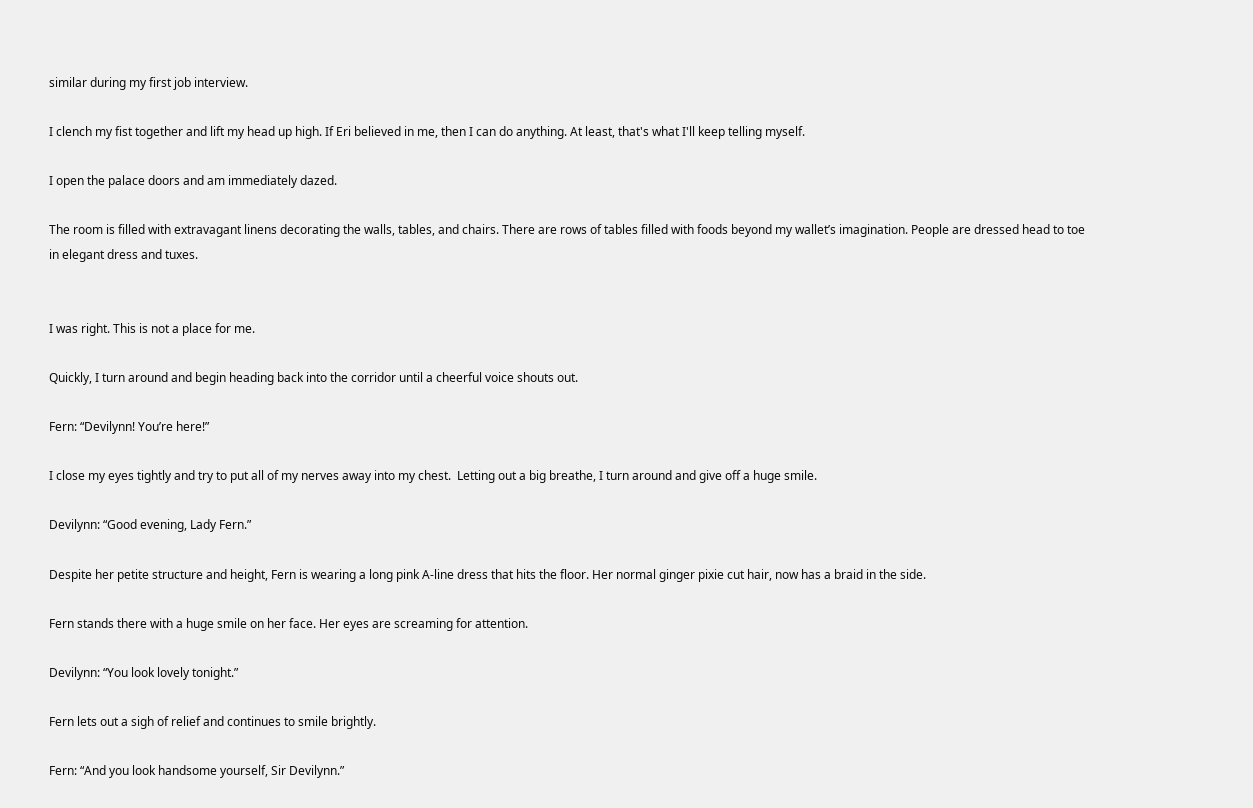similar during my first job interview.

I clench my fist together and lift my head up high. If Eri believed in me, then I can do anything. At least, that's what I'll keep telling myself.

I open the palace doors and am immediately dazed.

The room is filled with extravagant linens decorating the walls, tables, and chairs. There are rows of tables filled with foods beyond my wallet’s imagination. People are dressed head to toe in elegant dress and tuxes.


I was right. This is not a place for me.

Quickly, I turn around and begin heading back into the corridor until a cheerful voice shouts out.

Fern: “Devilynn! You’re here!”

I close my eyes tightly and try to put all of my nerves away into my chest.  Letting out a big breathe, I turn around and give off a huge smile.

Devilynn: “Good evening, Lady Fern.”

Despite her petite structure and height, Fern is wearing a long pink A-line dress that hits the floor. Her normal ginger pixie cut hair, now has a braid in the side.

Fern stands there with a huge smile on her face. Her eyes are screaming for attention.

Devilynn: “You look lovely tonight.”

Fern lets out a sigh of relief and continues to smile brightly.

Fern: “And you look handsome yourself, Sir Devilynn.”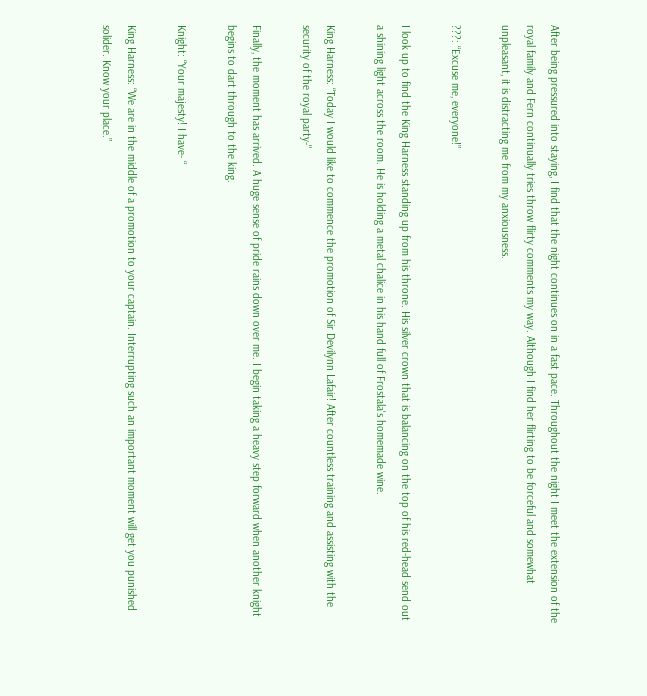After being pressured into staying, I find that the night continues on in a fast pace. Throughout the night I meet the extension of the royal family and Fern continually tries throw flirty comments my way. Although I find her flirting to be forceful and somewhat unpleasant, it is distracting me from my anxiousness.

???: “Excuse me, everyone!”

I look up to find the King Harness standing up from his throne. His silver crown that is balancing on the top of his red-head send out a shining light across the room. He is holding a metal chalice in his hand full of Frostala's homemade wine.

King Harness: “Today I would like to commence the promotion of Sir Devilynn Lafair! After countless training and assisting with the security of the royal party-"

Finally, the moment has arrived. A huge sense of pride rains down over me. I begin taking a heavy step forward when another knight begins to dart through to the king.

Knight: “Your majesty! I have- “

King Harness: “We are in the middle of a promotion to your captain. Interrupting such an important moment will get you punished solider. Know your place.”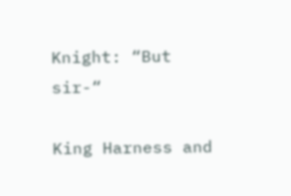Knight: “But sir-“

King Harness and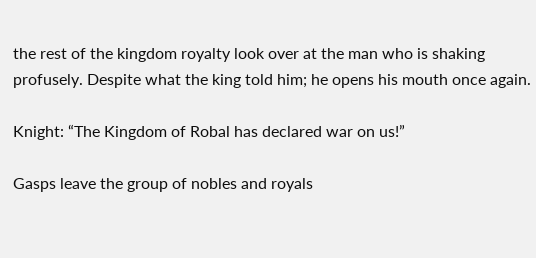the rest of the kingdom royalty look over at the man who is shaking profusely. Despite what the king told him; he opens his mouth once again.

Knight: “The Kingdom of Robal has declared war on us!”

Gasps leave the group of nobles and royals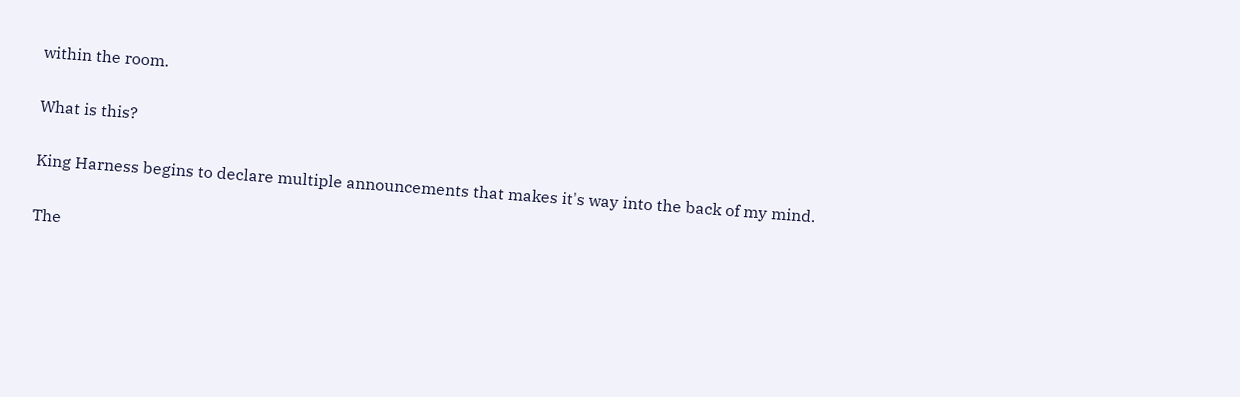within the room.

What is this?

King Harness begins to declare multiple announcements that makes it's way into the back of my mind.

The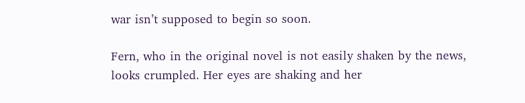war isn’t supposed to begin so soon.

Fern, who in the original novel is not easily shaken by the news, looks crumpled. Her eyes are shaking and her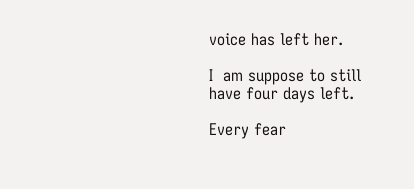voice has left her.

I  am suppose to still have four days left.

Every fear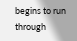begins to run through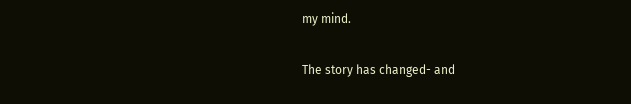my mind.

The story has changed- and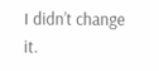I didn’t change it.